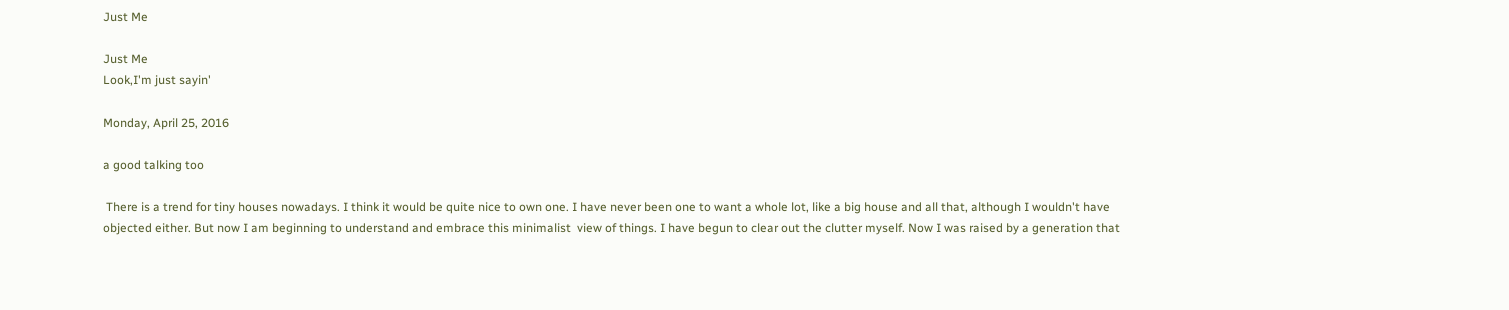Just Me

Just Me
Look,I'm just sayin'

Monday, April 25, 2016

a good talking too

 There is a trend for tiny houses nowadays. I think it would be quite nice to own one. I have never been one to want a whole lot, like a big house and all that, although I wouldn't have objected either. But now I am beginning to understand and embrace this minimalist  view of things. I have begun to clear out the clutter myself. Now I was raised by a generation that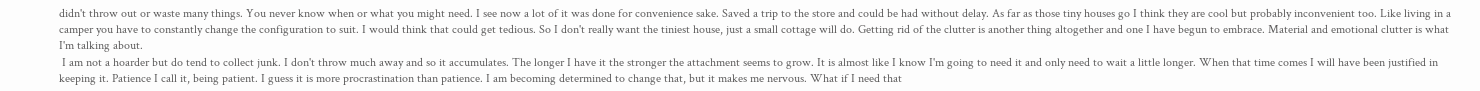didn't throw out or waste many things. You never know when or what you might need. I see now a lot of it was done for convenience sake. Saved a trip to the store and could be had without delay. As far as those tiny houses go I think they are cool but probably inconvenient too. Like living in a camper you have to constantly change the configuration to suit. I would think that could get tedious. So I don't really want the tiniest house, just a small cottage will do. Getting rid of the clutter is another thing altogether and one I have begun to embrace. Material and emotional clutter is what I'm talking about.
 I am not a hoarder but do tend to collect junk. I don't throw much away and so it accumulates. The longer I have it the stronger the attachment seems to grow. It is almost like I know I'm going to need it and only need to wait a little longer. When that time comes I will have been justified in keeping it. Patience I call it, being patient. I guess it is more procrastination than patience. I am becoming determined to change that, but it makes me nervous. What if I need that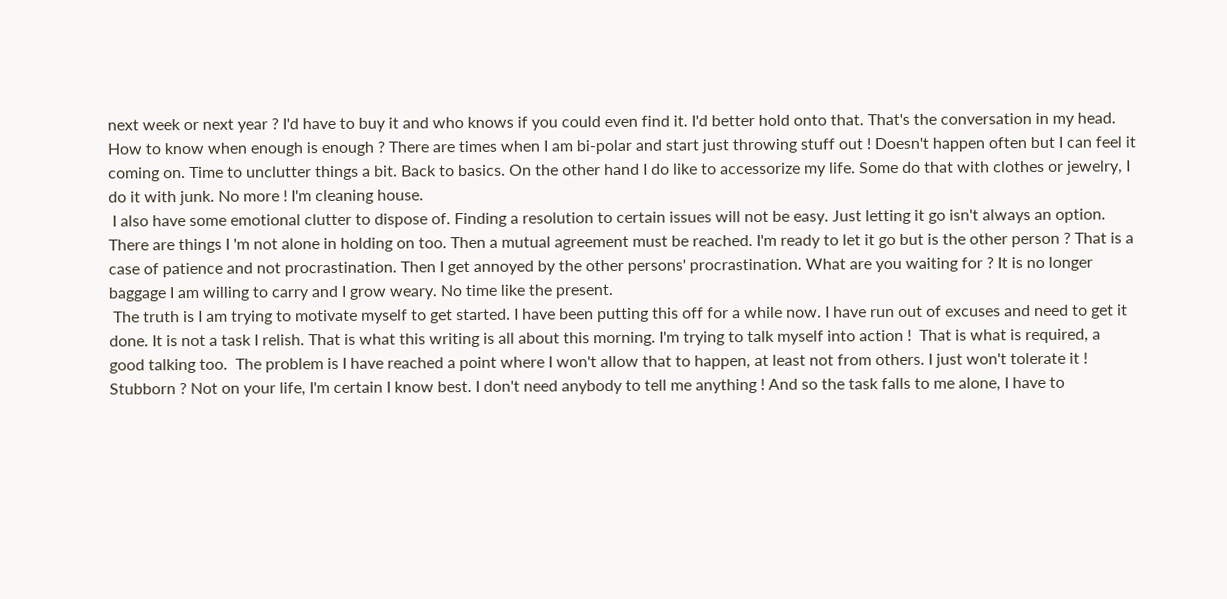next week or next year ? I'd have to buy it and who knows if you could even find it. I'd better hold onto that. That's the conversation in my head. How to know when enough is enough ? There are times when I am bi-polar and start just throwing stuff out ! Doesn't happen often but I can feel it coming on. Time to unclutter things a bit. Back to basics. On the other hand I do like to accessorize my life. Some do that with clothes or jewelry, I do it with junk. No more ! I'm cleaning house.
 I also have some emotional clutter to dispose of. Finding a resolution to certain issues will not be easy. Just letting it go isn't always an option. There are things I 'm not alone in holding on too. Then a mutual agreement must be reached. I'm ready to let it go but is the other person ? That is a case of patience and not procrastination. Then I get annoyed by the other persons' procrastination. What are you waiting for ? It is no longer baggage I am willing to carry and I grow weary. No time like the present.
 The truth is I am trying to motivate myself to get started. I have been putting this off for a while now. I have run out of excuses and need to get it done. It is not a task I relish. That is what this writing is all about this morning. I'm trying to talk myself into action !  That is what is required, a good talking too.  The problem is I have reached a point where I won't allow that to happen, at least not from others. I just won't tolerate it ! Stubborn ? Not on your life, I'm certain I know best. I don't need anybody to tell me anything ! And so the task falls to me alone, I have to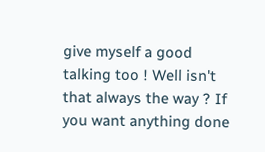give myself a good talking too ! Well isn't that always the way ? If you want anything done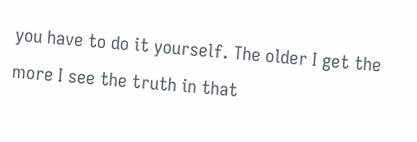you have to do it yourself. The older I get the more I see the truth in that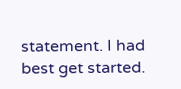statement. I had best get started.